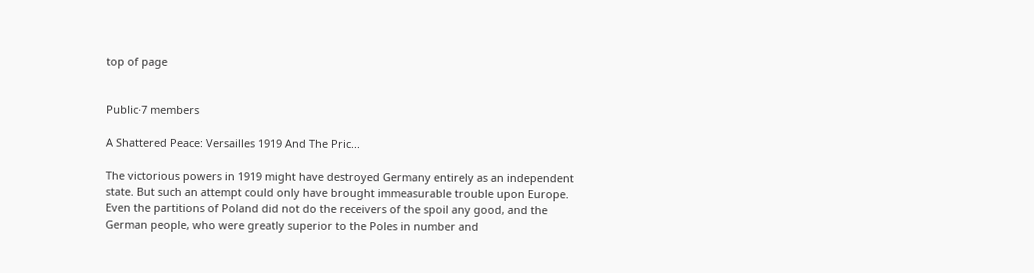top of page


Public·7 members

A Shattered Peace: Versailles 1919 And The Pric...

The victorious powers in 1919 might have destroyed Germany entirely as an independent state. But such an attempt could only have brought immeasurable trouble upon Europe. Even the partitions of Poland did not do the receivers of the spoil any good, and the German people, who were greatly superior to the Poles in number and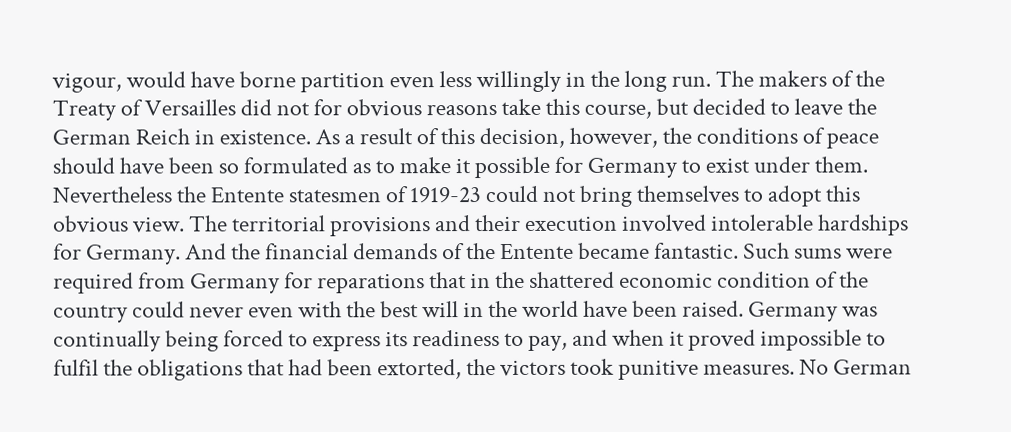vigour, would have borne partition even less willingly in the long run. The makers of the Treaty of Versailles did not for obvious reasons take this course, but decided to leave the German Reich in existence. As a result of this decision, however, the conditions of peace should have been so formulated as to make it possible for Germany to exist under them. Nevertheless the Entente statesmen of 1919-23 could not bring themselves to adopt this obvious view. The territorial provisions and their execution involved intolerable hardships for Germany. And the financial demands of the Entente became fantastic. Such sums were required from Germany for reparations that in the shattered economic condition of the country could never even with the best will in the world have been raised. Germany was continually being forced to express its readiness to pay, and when it proved impossible to fulfil the obligations that had been extorted, the victors took punitive measures. No German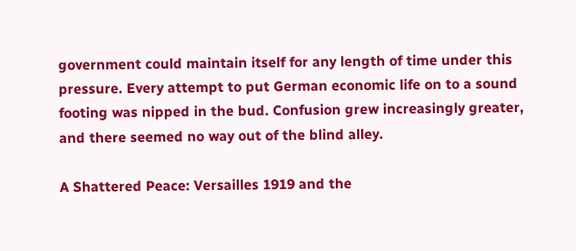government could maintain itself for any length of time under this pressure. Every attempt to put German economic life on to a sound footing was nipped in the bud. Confusion grew increasingly greater, and there seemed no way out of the blind alley.

A Shattered Peace: Versailles 1919 and the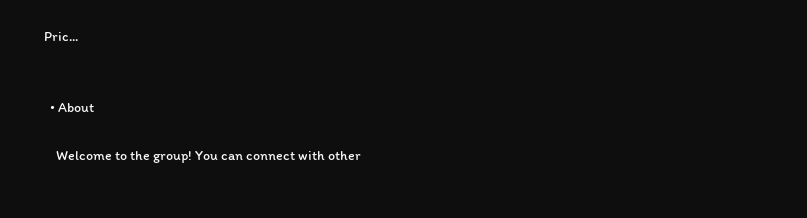Pric...


  • About

    Welcome to the group! You can connect with other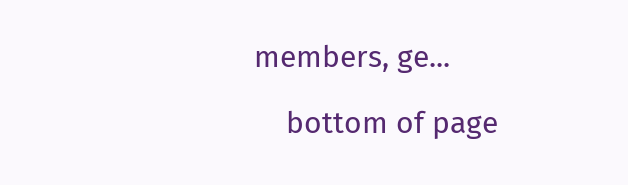members, ge...

    bottom of page